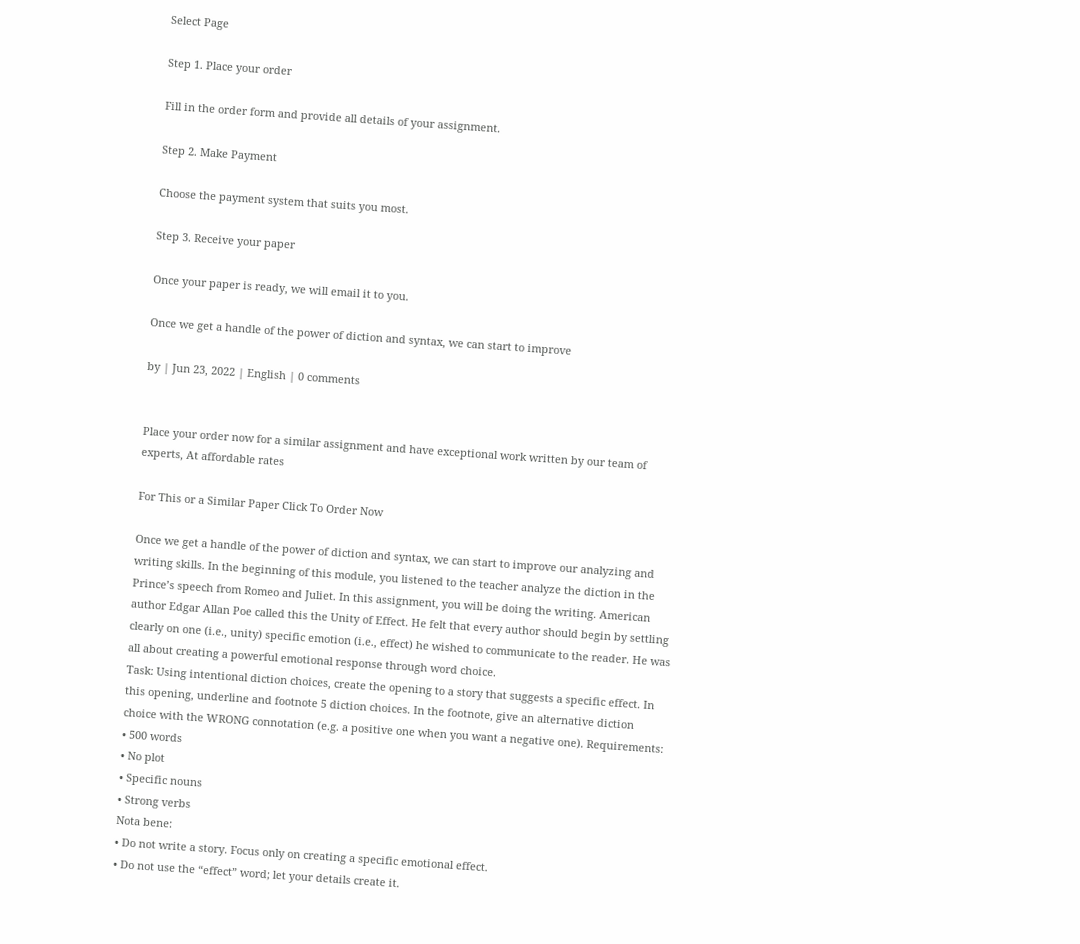Select Page

Step 1. Place your order

Fill in the order form and provide all details of your assignment.

Step 2. Make Payment

Choose the payment system that suits you most.

Step 3. Receive your paper

Once your paper is ready, we will email it to you.

Once we get a handle of the power of diction and syntax, we can start to improve

by | Jun 23, 2022 | English | 0 comments


Place your order now for a similar assignment and have exceptional work written by our team of experts, At affordable rates

For This or a Similar Paper Click To Order Now

Once we get a handle of the power of diction and syntax, we can start to improve our analyzing and writing skills. In the beginning of this module, you listened to the teacher analyze the diction in the Prince’s speech from Romeo and Juliet. In this assignment, you will be doing the writing. American author Edgar Allan Poe called this the Unity of Effect. He felt that every author should begin by settling clearly on one (i.e., unity) specific emotion (i.e., effect) he wished to communicate to the reader. He was all about creating a powerful emotional response through word choice.
Task: Using intentional diction choices, create the opening to a story that suggests a specific effect. In this opening, underline and footnote 5 diction choices. In the footnote, give an alternative diction choice with the WRONG connotation (e.g. a positive one when you want a negative one). Requirements:
• 500 words
• No plot
• Specific nouns
• Strong verbs
Nota bene:
• Do not write a story. Focus only on creating a specific emotional effect.
• Do not use the “effect” word; let your details create it.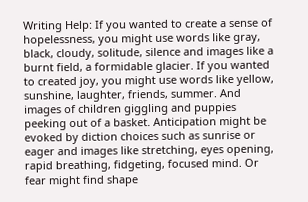Writing Help: If you wanted to create a sense of hopelessness, you might use words like gray, black, cloudy, solitude, silence and images like a burnt field, a formidable glacier. If you wanted to created joy, you might use words like yellow, sunshine, laughter, friends, summer. And images of children giggling and puppies peeking out of a basket. Anticipation might be evoked by diction choices such as sunrise or eager and images like stretching, eyes opening, rapid breathing, fidgeting, focused mind. Or fear might find shape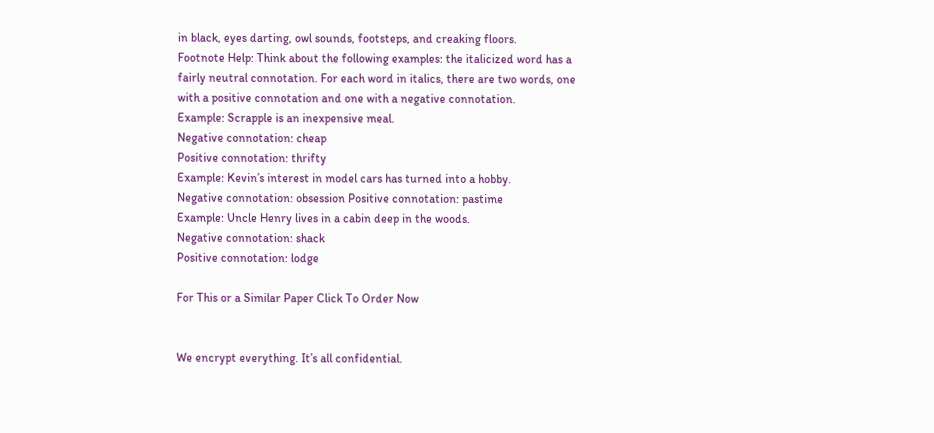in black, eyes darting, owl sounds, footsteps, and creaking floors.
Footnote Help: Think about the following examples: the italicized word has a fairly neutral connotation. For each word in italics, there are two words, one with a positive connotation and one with a negative connotation.
Example: Scrapple is an inexpensive meal.
Negative connotation: cheap
Positive connotation: thrifty
Example: Kevin’s interest in model cars has turned into a hobby.
Negative connotation: obsession Positive connotation: pastime
Example: Uncle Henry lives in a cabin deep in the woods.
Negative connotation: shack
Positive connotation: lodge

For This or a Similar Paper Click To Order Now


We encrypt everything. It’s all confidential.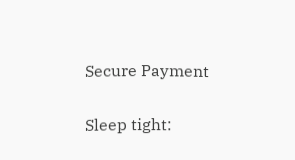Secure Payment

Sleep tight: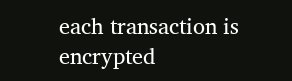each transaction is encrypted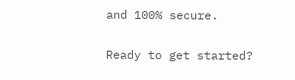and 100% secure.

Ready to get started?